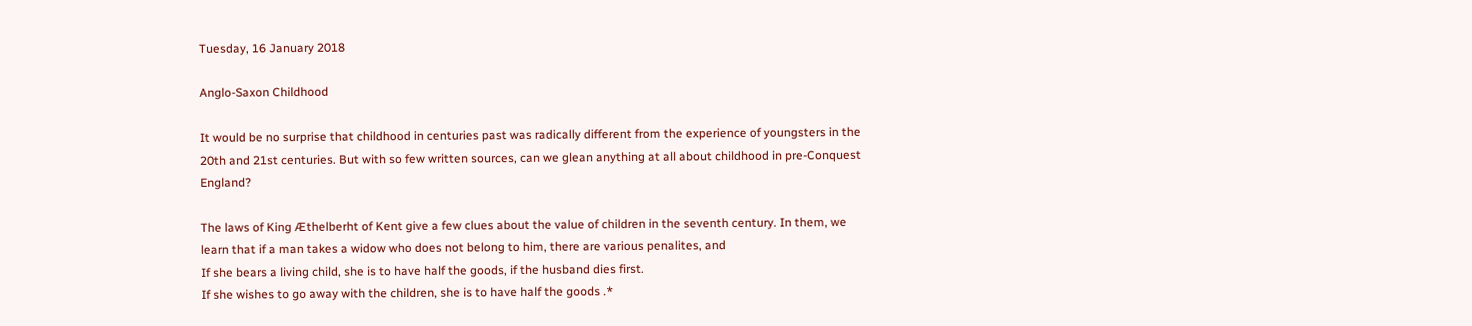Tuesday, 16 January 2018

Anglo-Saxon Childhood

It would be no surprise that childhood in centuries past was radically different from the experience of youngsters in the 20th and 21st centuries. But with so few written sources, can we glean anything at all about childhood in pre-Conquest England?

The laws of King Æthelberht of Kent give a few clues about the value of children in the seventh century. In them, we learn that if a man takes a widow who does not belong to him, there are various penalites, and
If she bears a living child, she is to have half the goods, if the husband dies first.
If she wishes to go away with the children, she is to have half the goods .*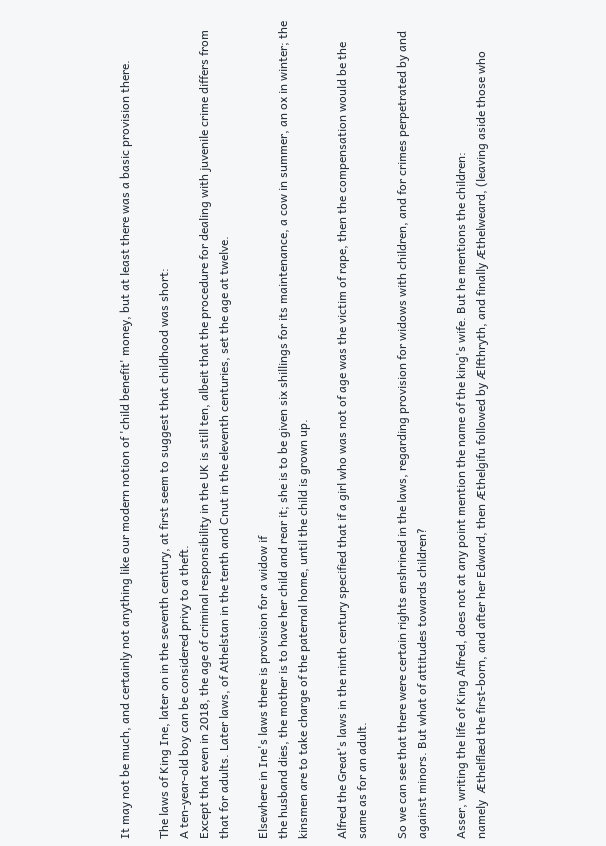It may not be much, and certainly not anything like our modern notion of 'child benefit' money, but at least there was a basic provision there.

The laws of King Ine, later on in the seventh century, at first seem to suggest that childhood was short:
A ten-year-old boy can be considered privy to a theft.
Except that even in 2018, the age of criminal responsibility in the UK is still ten, albeit that the procedure for dealing with juvenile crime differs from that for adults. Later laws, of Athelstan in the tenth and Cnut in the eleventh centuries, set the age at twelve.

Elsewhere in Ine's laws there is provision for a widow if
the husband dies, the mother is to have her child and rear it; she is to be given six shillings for its maintenance, a cow in summer, an ox in winter; the kinsmen are to take charge of the paternal home, until the child is grown up.

Alfred the Great's laws in the ninth century specified that if a girl who was not of age was the victim of rape, then the compensation would be the same as for an adult.

So we can see that there were certain rights enshrined in the laws, regarding provision for widows with children, and for crimes perpetrated by and against minors. But what of attitudes towards children?

Asser, writing the life of King Alfred, does not at any point mention the name of the king's wife. But he mentions the children:
namely  Æthelflæd the first-born, and after her Edward, then Æthelgifu followed by Ælfthryth, and finally Æthelweard, (leaving aside those who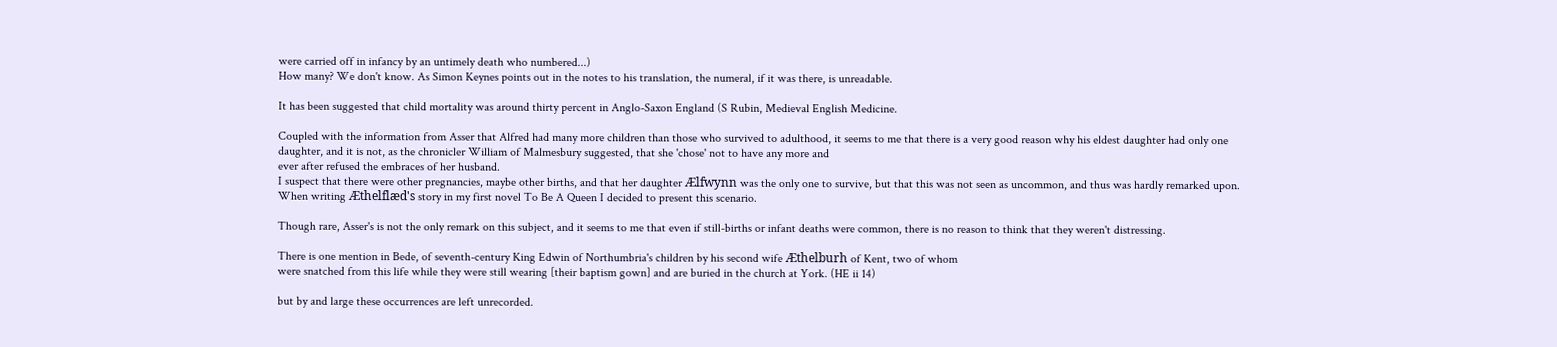were carried off in infancy by an untimely death who numbered...)
How many? We don't know. As Simon Keynes points out in the notes to his translation, the numeral, if it was there, is unreadable.

It has been suggested that child mortality was around thirty percent in Anglo-Saxon England (S Rubin, Medieval English Medicine.

Coupled with the information from Asser that Alfred had many more children than those who survived to adulthood, it seems to me that there is a very good reason why his eldest daughter had only one daughter, and it is not, as the chronicler William of Malmesbury suggested, that she 'chose' not to have any more and
ever after refused the embraces of her husband.
I suspect that there were other pregnancies, maybe other births, and that her daughter Ælfwynn was the only one to survive, but that this was not seen as uncommon, and thus was hardly remarked upon. When writing Æthelflæd's story in my first novel To Be A Queen I decided to present this scenario.

Though rare, Asser's is not the only remark on this subject, and it seems to me that even if still-births or infant deaths were common, there is no reason to think that they weren't distressing.

There is one mention in Bede, of seventh-century King Edwin of Northumbria's children by his second wife Æthelburh of Kent, two of whom
were snatched from this life while they were still wearing [their baptism gown] and are buried in the church at York. (HE ii 14)

but by and large these occurrences are left unrecorded.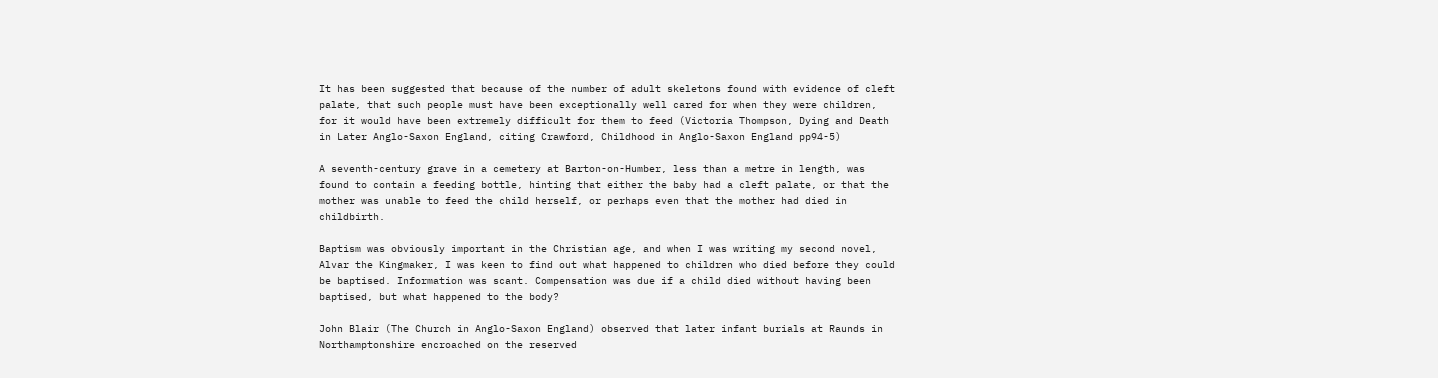It has been suggested that because of the number of adult skeletons found with evidence of cleft palate, that such people must have been exceptionally well cared for when they were children, for it would have been extremely difficult for them to feed (Victoria Thompson, Dying and Death in Later Anglo-Saxon England, citing Crawford, Childhood in Anglo-Saxon England pp94-5)

A seventh-century grave in a cemetery at Barton-on-Humber, less than a metre in length, was found to contain a feeding bottle, hinting that either the baby had a cleft palate, or that the mother was unable to feed the child herself, or perhaps even that the mother had died in childbirth.

Baptism was obviously important in the Christian age, and when I was writing my second novel, Alvar the Kingmaker, I was keen to find out what happened to children who died before they could be baptised. Information was scant. Compensation was due if a child died without having been baptised, but what happened to the body?

John Blair (The Church in Anglo-Saxon England) observed that later infant burials at Raunds in Northamptonshire encroached on the reserved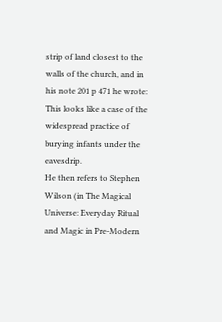strip of land closest to the walls of the church, and in his note 201 p 471 he wrote:
This looks like a case of the widespread practice of burying infants under the eavesdrip.
He then refers to Stephen Wilson (in The Magical Universe: Everyday Ritual and Magic in Pre-Modern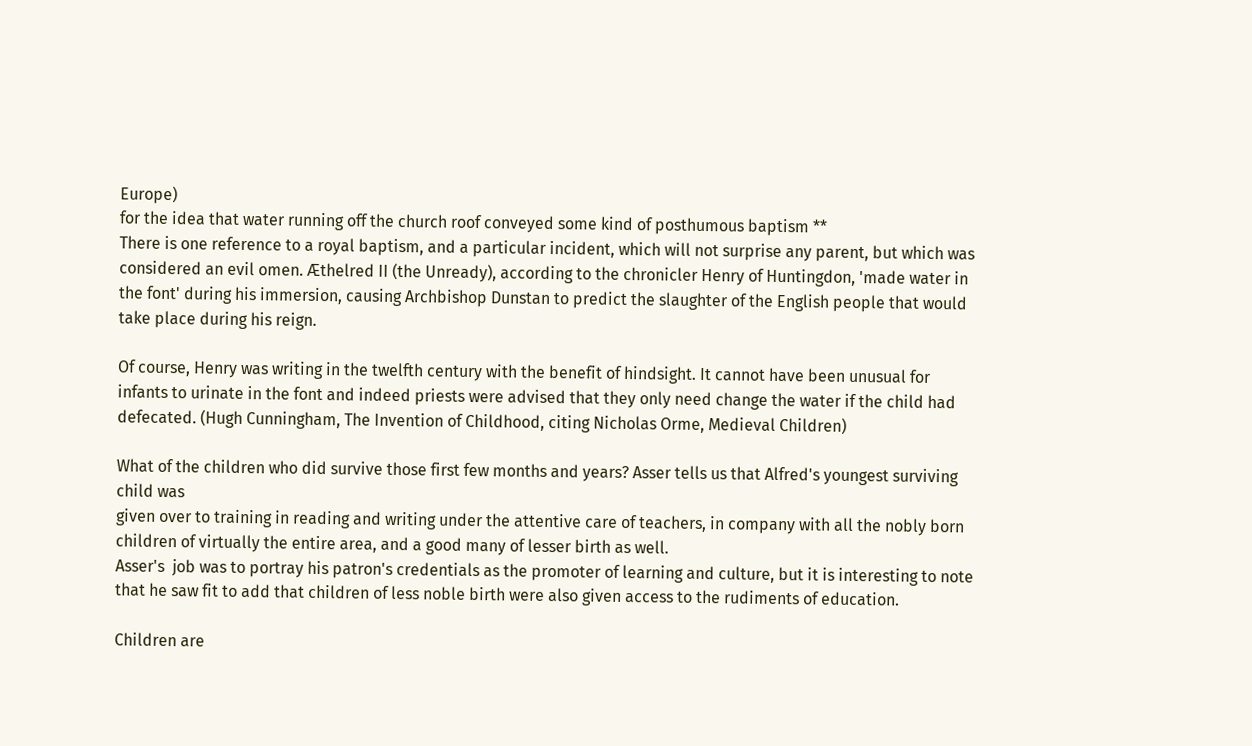Europe)
for the idea that water running off the church roof conveyed some kind of posthumous baptism **
There is one reference to a royal baptism, and a particular incident, which will not surprise any parent, but which was considered an evil omen. Æthelred II (the Unready), according to the chronicler Henry of Huntingdon, 'made water in the font' during his immersion, causing Archbishop Dunstan to predict the slaughter of the English people that would take place during his reign.

Of course, Henry was writing in the twelfth century with the benefit of hindsight. It cannot have been unusual for infants to urinate in the font and indeed priests were advised that they only need change the water if the child had defecated. (Hugh Cunningham, The Invention of Childhood, citing Nicholas Orme, Medieval Children)

What of the children who did survive those first few months and years? Asser tells us that Alfred's youngest surviving child was
given over to training in reading and writing under the attentive care of teachers, in company with all the nobly born children of virtually the entire area, and a good many of lesser birth as well.
Asser's  job was to portray his patron's credentials as the promoter of learning and culture, but it is interesting to note that he saw fit to add that children of less noble birth were also given access to the rudiments of education.

Children are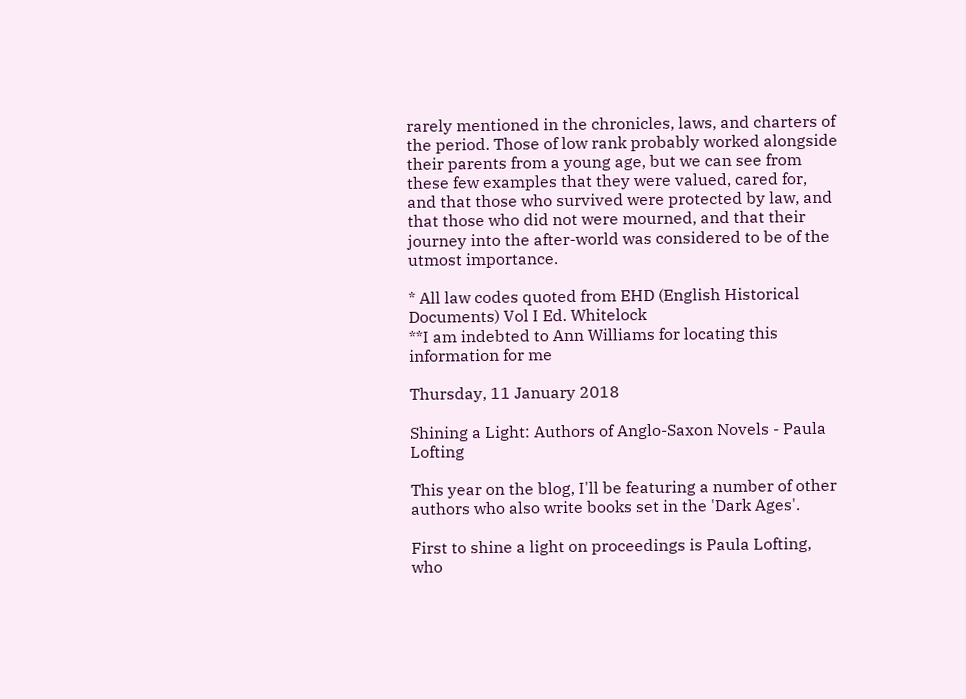rarely mentioned in the chronicles, laws, and charters of the period. Those of low rank probably worked alongside their parents from a young age, but we can see from these few examples that they were valued, cared for, and that those who survived were protected by law, and that those who did not were mourned, and that their journey into the after-world was considered to be of the utmost importance.

* All law codes quoted from EHD (English Historical Documents) Vol I Ed. Whitelock
**I am indebted to Ann Williams for locating this information for me

Thursday, 11 January 2018

Shining a Light: Authors of Anglo-Saxon Novels - Paula Lofting

This year on the blog, I'll be featuring a number of other authors who also write books set in the 'Dark Ages'.

First to shine a light on proceedings is Paula Lofting, who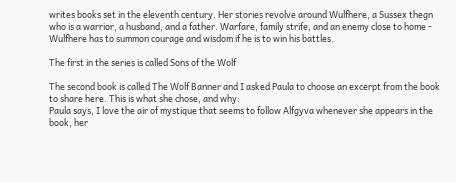writes books set in the eleventh century. Her stories revolve around Wulfhere, a Sussex thegn  who is a warrior, a husband, and a father. Warfare, family strife, and an enemy close to home - Wulfhere has to summon courage and wisdom if he is to win his battles.

The first in the series is called Sons of the Wolf

The second book is called The Wolf Banner and I asked Paula to choose an excerpt from the book to share here. This is what she chose, and why:
Paula says, I love the air of mystique that seems to follow Alfgyva whenever she appears in the book, her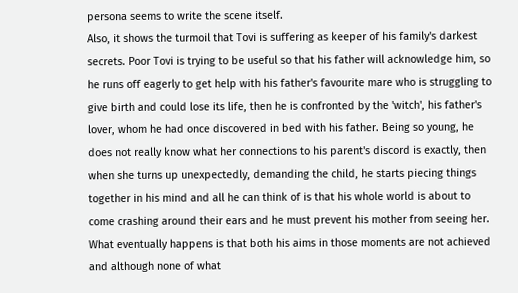persona seems to write the scene itself.
Also, it shows the turmoil that Tovi is suffering as keeper of his family's darkest secrets. Poor Tovi is trying to be useful so that his father will acknowledge him, so he runs off eagerly to get help with his father's favourite mare who is struggling to give birth and could lose its life, then he is confronted by the 'witch', his father's lover, whom he had once discovered in bed with his father. Being so young, he does not really know what her connections to his parent's discord is exactly, then when she turns up unexpectedly, demanding the child, he starts piecing things together in his mind and all he can think of is that his whole world is about to come crashing around their ears and he must prevent his mother from seeing her. What eventually happens is that both his aims in those moments are not achieved and although none of what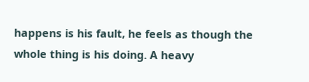happens is his fault, he feels as though the whole thing is his doing. A heavy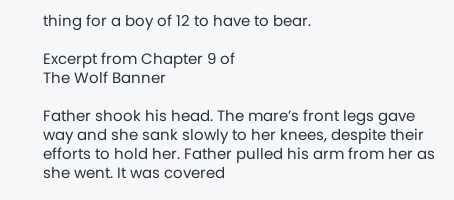thing for a boy of 12 to have to bear.

Excerpt from Chapter 9 of
The Wolf Banner

Father shook his head. The mare’s front legs gave way and she sank slowly to her knees, despite their efforts to hold her. Father pulled his arm from her as she went. It was covered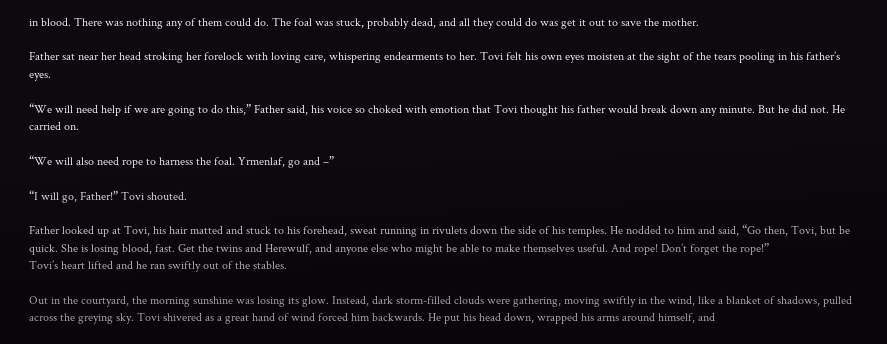in blood. There was nothing any of them could do. The foal was stuck, probably dead, and all they could do was get it out to save the mother.

Father sat near her head stroking her forelock with loving care, whispering endearments to her. Tovi felt his own eyes moisten at the sight of the tears pooling in his father’s eyes.

“We will need help if we are going to do this,” Father said, his voice so choked with emotion that Tovi thought his father would break down any minute. But he did not. He carried on.

“We will also need rope to harness the foal. Yrmenlaf, go and –”

“I will go, Father!” Tovi shouted.

Father looked up at Tovi, his hair matted and stuck to his forehead, sweat running in rivulets down the side of his temples. He nodded to him and said, “Go then, Tovi, but be quick. She is losing blood, fast. Get the twins and Herewulf, and anyone else who might be able to make themselves useful. And rope! Don’t forget the rope!”
Tovi’s heart lifted and he ran swiftly out of the stables.

Out in the courtyard, the morning sunshine was losing its glow. Instead, dark storm-filled clouds were gathering, moving swiftly in the wind, like a blanket of shadows, pulled across the greying sky. Tovi shivered as a great hand of wind forced him backwards. He put his head down, wrapped his arms around himself, and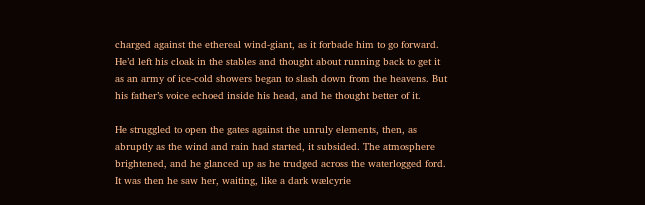charged against the ethereal wind-giant, as it forbade him to go forward. He’d left his cloak in the stables and thought about running back to get it as an army of ice-cold showers began to slash down from the heavens. But his father’s voice echoed inside his head, and he thought better of it.

He struggled to open the gates against the unruly elements, then, as abruptly as the wind and rain had started, it subsided. The atmosphere brightened, and he glanced up as he trudged across the waterlogged ford. It was then he saw her, waiting, like a dark wælcyrie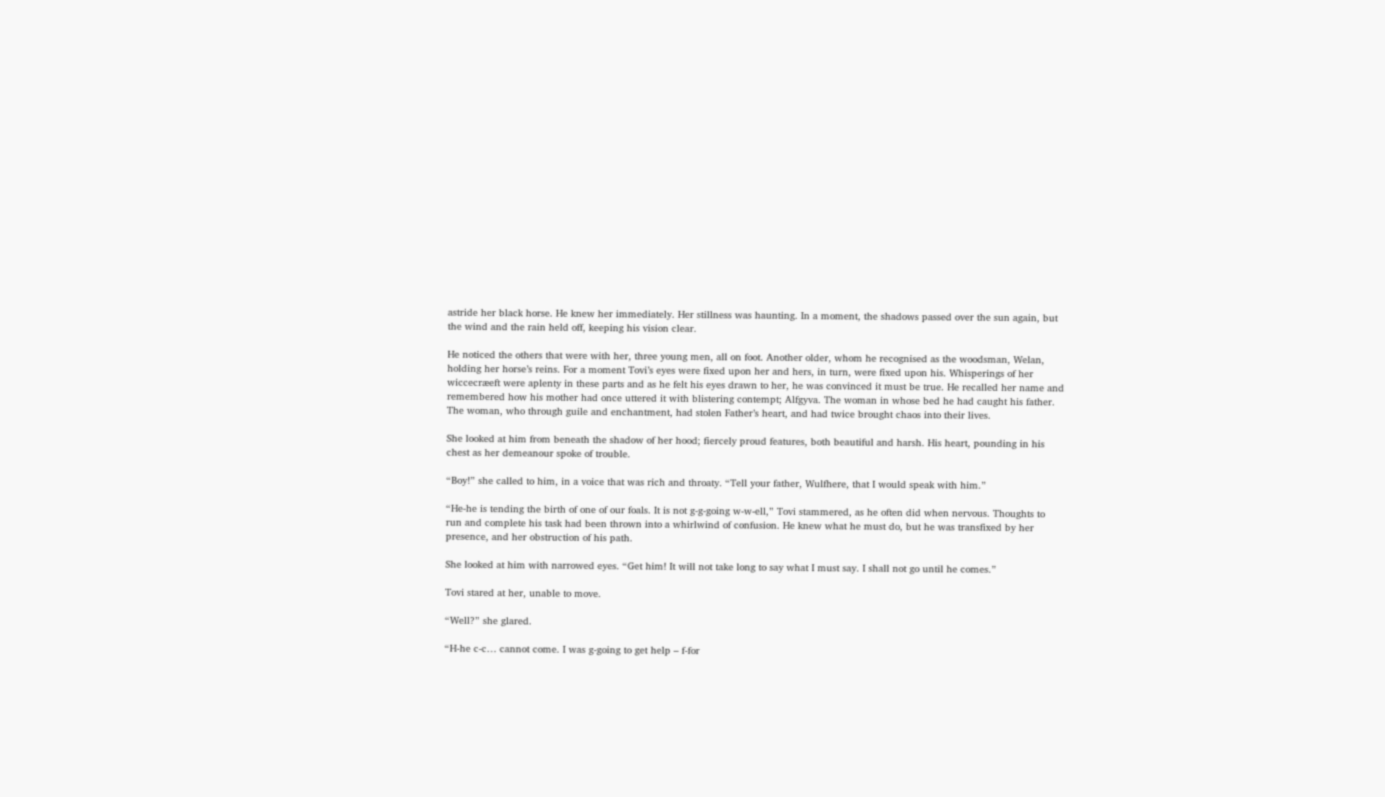astride her black horse. He knew her immediately. Her stillness was haunting. In a moment, the shadows passed over the sun again, but the wind and the rain held off, keeping his vision clear.

He noticed the others that were with her, three young men, all on foot. Another older, whom he recognised as the woodsman, Welan, holding her horse’s reins. For a moment Tovi’s eyes were fixed upon her and hers, in turn, were fixed upon his. Whisperings of her wiccecræeft were aplenty in these parts and as he felt his eyes drawn to her, he was convinced it must be true. He recalled her name and remembered how his mother had once uttered it with blistering contempt; Alfgyva. The woman in whose bed he had caught his father. The woman, who through guile and enchantment, had stolen Father’s heart, and had twice brought chaos into their lives.

She looked at him from beneath the shadow of her hood; fiercely proud features, both beautiful and harsh. His heart, pounding in his chest as her demeanour spoke of trouble.

“Boy!” she called to him, in a voice that was rich and throaty. “Tell your father, Wulfhere, that I would speak with him.”

“He-he is tending the birth of one of our foals. It is not g-g-going w-w-ell,” Tovi stammered, as he often did when nervous. Thoughts to run and complete his task had been thrown into a whirlwind of confusion. He knew what he must do, but he was transfixed by her presence, and her obstruction of his path.

She looked at him with narrowed eyes. “Get him! It will not take long to say what I must say. I shall not go until he comes.”

Tovi stared at her, unable to move.

“Well?” she glared.

“H-he c-c… cannot come. I was g-going to get help – f-for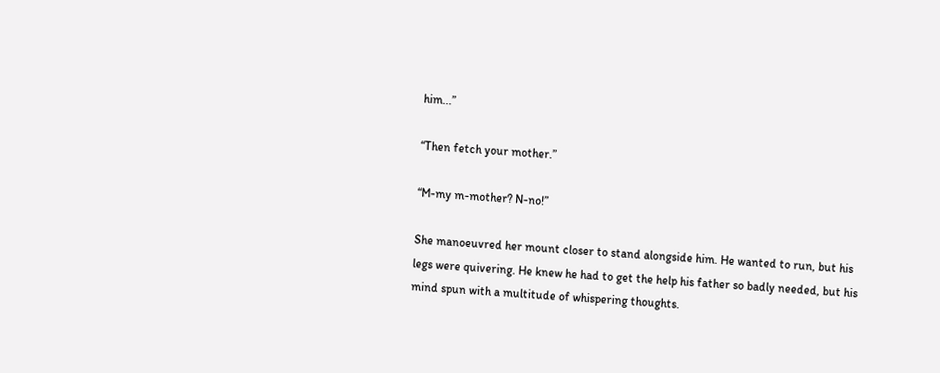him...”

“Then fetch your mother.”

“M-my m-mother? N-no!”

She manoeuvred her mount closer to stand alongside him. He wanted to run, but his legs were quivering. He knew he had to get the help his father so badly needed, but his mind spun with a multitude of whispering thoughts.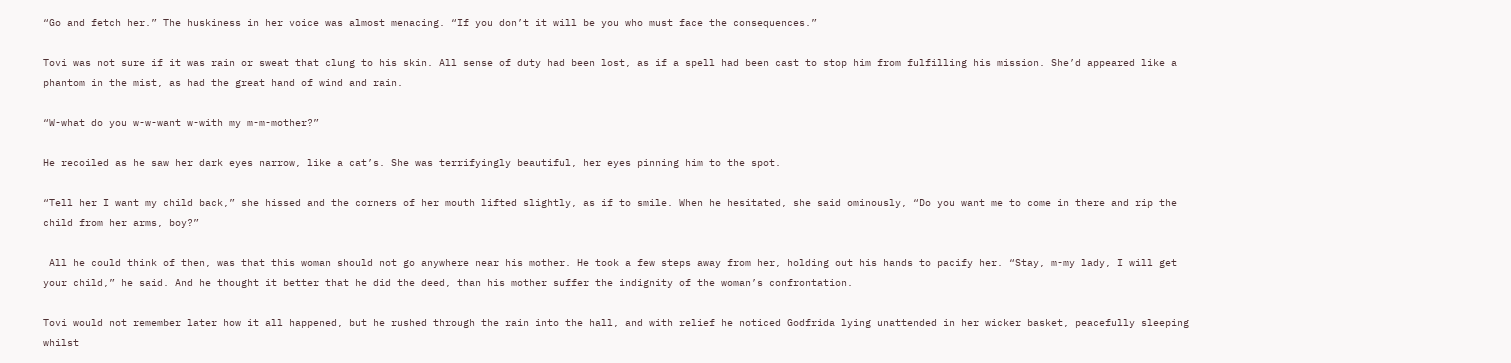“Go and fetch her.” The huskiness in her voice was almost menacing. “If you don’t it will be you who must face the consequences.”

Tovi was not sure if it was rain or sweat that clung to his skin. All sense of duty had been lost, as if a spell had been cast to stop him from fulfilling his mission. She’d appeared like a phantom in the mist, as had the great hand of wind and rain.

“W-what do you w-w-want w-with my m-m-mother?”

He recoiled as he saw her dark eyes narrow, like a cat’s. She was terrifyingly beautiful, her eyes pinning him to the spot.

“Tell her I want my child back,” she hissed and the corners of her mouth lifted slightly, as if to smile. When he hesitated, she said ominously, “Do you want me to come in there and rip the child from her arms, boy?”

 All he could think of then, was that this woman should not go anywhere near his mother. He took a few steps away from her, holding out his hands to pacify her. “Stay, m-my lady, I will get your child,” he said. And he thought it better that he did the deed, than his mother suffer the indignity of the woman’s confrontation.

Tovi would not remember later how it all happened, but he rushed through the rain into the hall, and with relief he noticed Godfrida lying unattended in her wicker basket, peacefully sleeping whilst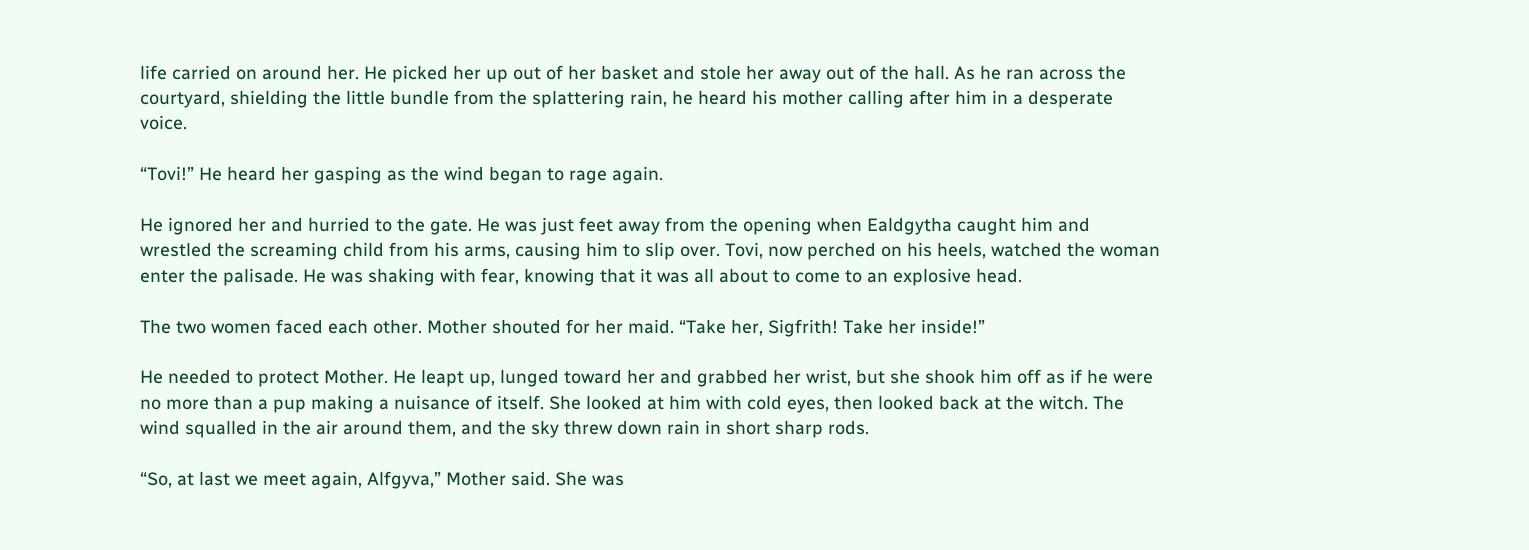life carried on around her. He picked her up out of her basket and stole her away out of the hall. As he ran across the courtyard, shielding the little bundle from the splattering rain, he heard his mother calling after him in a desperate voice.

“Tovi!” He heard her gasping as the wind began to rage again.

He ignored her and hurried to the gate. He was just feet away from the opening when Ealdgytha caught him and wrestled the screaming child from his arms, causing him to slip over. Tovi, now perched on his heels, watched the woman enter the palisade. He was shaking with fear, knowing that it was all about to come to an explosive head.

The two women faced each other. Mother shouted for her maid. “Take her, Sigfrith! Take her inside!”

He needed to protect Mother. He leapt up, lunged toward her and grabbed her wrist, but she shook him off as if he were no more than a pup making a nuisance of itself. She looked at him with cold eyes, then looked back at the witch. The wind squalled in the air around them, and the sky threw down rain in short sharp rods.

“So, at last we meet again, Alfgyva,” Mother said. She was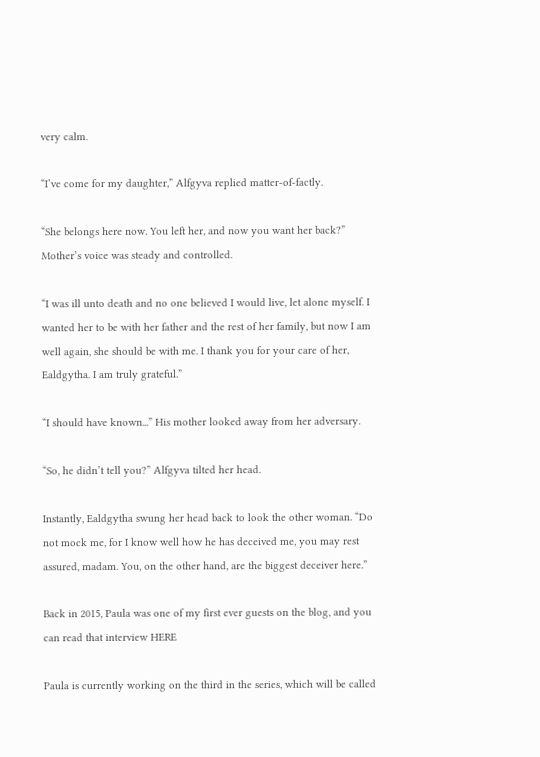very calm.

“I’ve come for my daughter,” Alfgyva replied matter-of-factly.

“She belongs here now. You left her, and now you want her back?” Mother’s voice was steady and controlled.

“I was ill unto death and no one believed I would live, let alone myself. I wanted her to be with her father and the rest of her family, but now I am well again, she should be with me. I thank you for your care of her, Ealdgytha. I am truly grateful.”

“I should have known...” His mother looked away from her adversary.

“So, he didn’t tell you?” Alfgyva tilted her head.

Instantly, Ealdgytha swung her head back to look the other woman. “Do not mock me, for I know well how he has deceived me, you may rest assured, madam. You, on the other hand, are the biggest deceiver here.”

Back in 2015, Paula was one of my first ever guests on the blog, and you can read that interview HERE

Paula is currently working on the third in the series, which will be called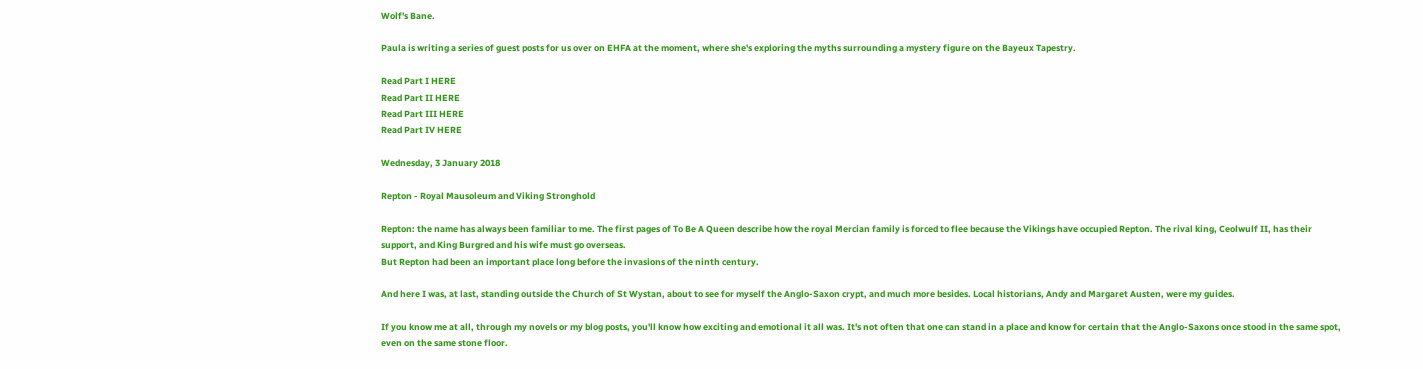Wolf's Bane.

Paula is writing a series of guest posts for us over on EHFA at the moment, where she's exploring the myths surrounding a mystery figure on the Bayeux Tapestry.

Read Part I HERE
Read Part II HERE
Read Part III HERE
Read Part IV HERE

Wednesday, 3 January 2018

Repton - Royal Mausoleum and Viking Stronghold

Repton: the name has always been familiar to me. The first pages of To Be A Queen describe how the royal Mercian family is forced to flee because the Vikings have occupied Repton. The rival king, Ceolwulf II, has their support, and King Burgred and his wife must go overseas.
But Repton had been an important place long before the invasions of the ninth century.

And here I was, at last, standing outside the Church of St Wystan, about to see for myself the Anglo-Saxon crypt, and much more besides. Local historians, Andy and Margaret Austen, were my guides.

If you know me at all, through my novels or my blog posts, you'll know how exciting and emotional it all was. It's not often that one can stand in a place and know for certain that the Anglo-Saxons once stood in the same spot, even on the same stone floor.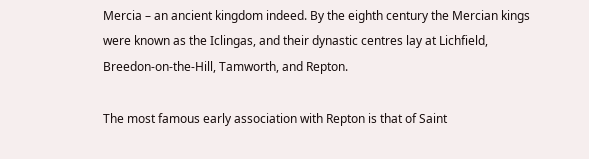Mercia – an ancient kingdom indeed. By the eighth century the Mercian kings were known as the Iclingas, and their dynastic centres lay at Lichfield, Breedon-on-the-Hill, Tamworth, and Repton.

The most famous early association with Repton is that of Saint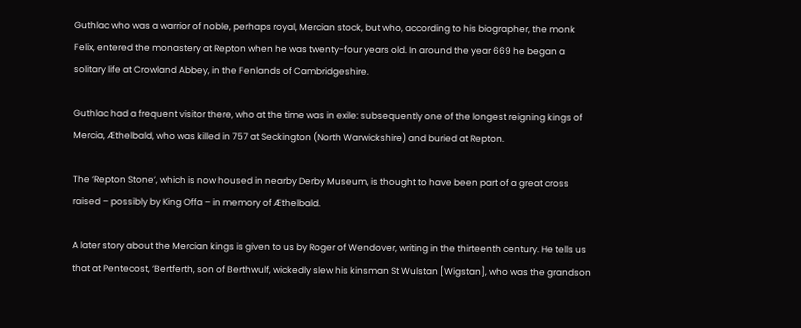Guthlac who was a warrior of noble, perhaps royal, Mercian stock, but who, according to his biographer, the monk Felix, entered the monastery at Repton when he was twenty-four years old. In around the year 669 he began a solitary life at Crowland Abbey, in the Fenlands of Cambridgeshire.

Guthlac had a frequent visitor there, who at the time was in exile: subsequently one of the longest reigning kings of Mercia, Æthelbald, who was killed in 757 at Seckington (North Warwickshire) and buried at Repton.

The ‘Repton Stone’, which is now housed in nearby Derby Museum, is thought to have been part of a great cross raised – possibly by King Offa – in memory of Æthelbald.

A later story about the Mercian kings is given to us by Roger of Wendover, writing in the thirteenth century. He tells us that at Pentecost, ‘Bertferth, son of Berthwulf, wickedly slew his kinsman St Wulstan [Wigstan], who was the grandson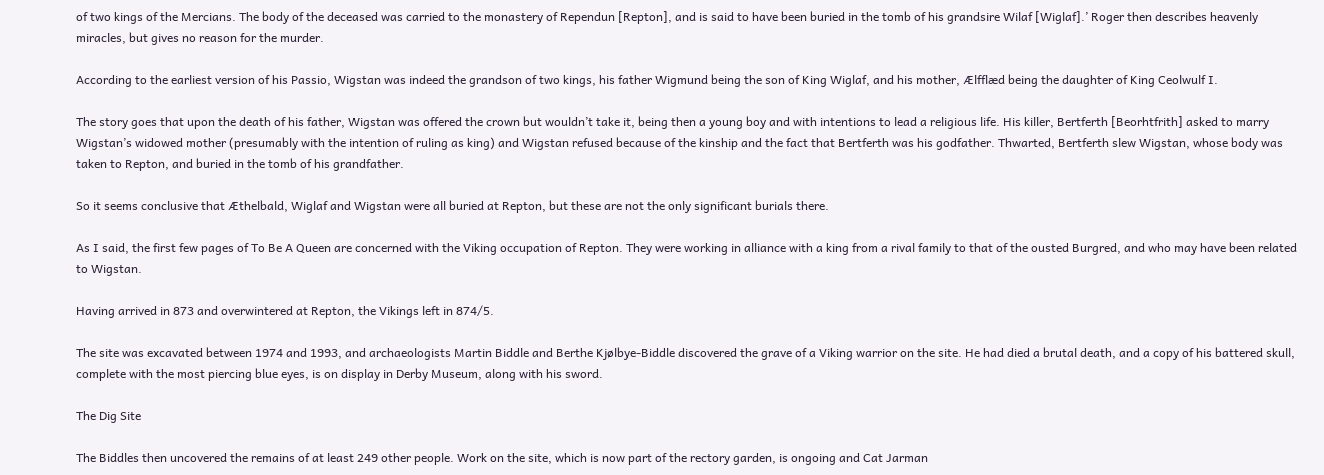of two kings of the Mercians. The body of the deceased was carried to the monastery of Rependun [Repton], and is said to have been buried in the tomb of his grandsire Wilaf [Wiglaf].’ Roger then describes heavenly miracles, but gives no reason for the murder.

According to the earliest version of his Passio, Wigstan was indeed the grandson of two kings, his father Wigmund being the son of King Wiglaf, and his mother, Ælfflæd being the daughter of King Ceolwulf I.

The story goes that upon the death of his father, Wigstan was offered the crown but wouldn’t take it, being then a young boy and with intentions to lead a religious life. His killer, Bertferth [Beorhtfrith] asked to marry Wigstan’s widowed mother (presumably with the intention of ruling as king) and Wigstan refused because of the kinship and the fact that Bertferth was his godfather. Thwarted, Bertferth slew Wigstan, whose body was taken to Repton, and buried in the tomb of his grandfather.

So it seems conclusive that Æthelbald, Wiglaf and Wigstan were all buried at Repton, but these are not the only significant burials there.

As I said, the first few pages of To Be A Queen are concerned with the Viking occupation of Repton. They were working in alliance with a king from a rival family to that of the ousted Burgred, and who may have been related to Wigstan.

Having arrived in 873 and overwintered at Repton, the Vikings left in 874/5.

The site was excavated between 1974 and 1993, and archaeologists Martin Biddle and Berthe Kjølbye-Biddle discovered the grave of a Viking warrior on the site. He had died a brutal death, and a copy of his battered skull, complete with the most piercing blue eyes, is on display in Derby Museum, along with his sword.

The Dig Site

The Biddles then uncovered the remains of at least 249 other people. Work on the site, which is now part of the rectory garden, is ongoing and Cat Jarman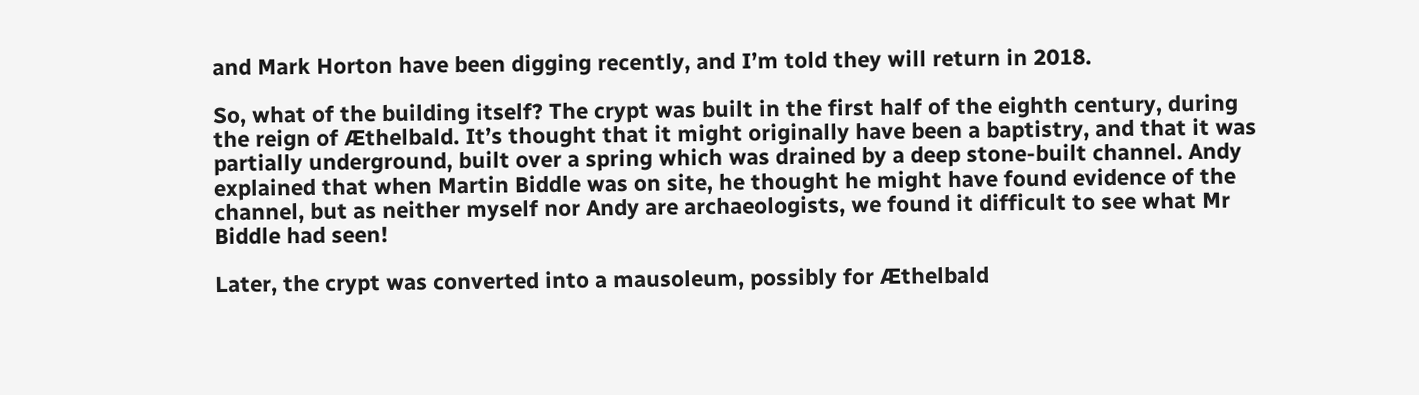and Mark Horton have been digging recently, and I’m told they will return in 2018.

So, what of the building itself? The crypt was built in the first half of the eighth century, during the reign of Æthelbald. It’s thought that it might originally have been a baptistry, and that it was partially underground, built over a spring which was drained by a deep stone-built channel. Andy explained that when Martin Biddle was on site, he thought he might have found evidence of the channel, but as neither myself nor Andy are archaeologists, we found it difficult to see what Mr Biddle had seen!

Later, the crypt was converted into a mausoleum, possibly for Æthelbald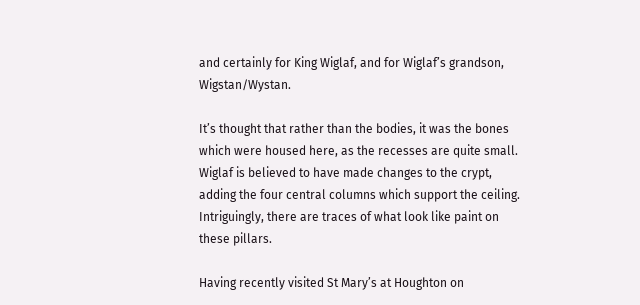and certainly for King Wiglaf, and for Wiglaf’s grandson, Wigstan/Wystan.

It’s thought that rather than the bodies, it was the bones which were housed here, as the recesses are quite small. Wiglaf is believed to have made changes to the crypt, adding the four central columns which support the ceiling. Intriguingly, there are traces of what look like paint on these pillars.

Having recently visited St Mary’s at Houghton on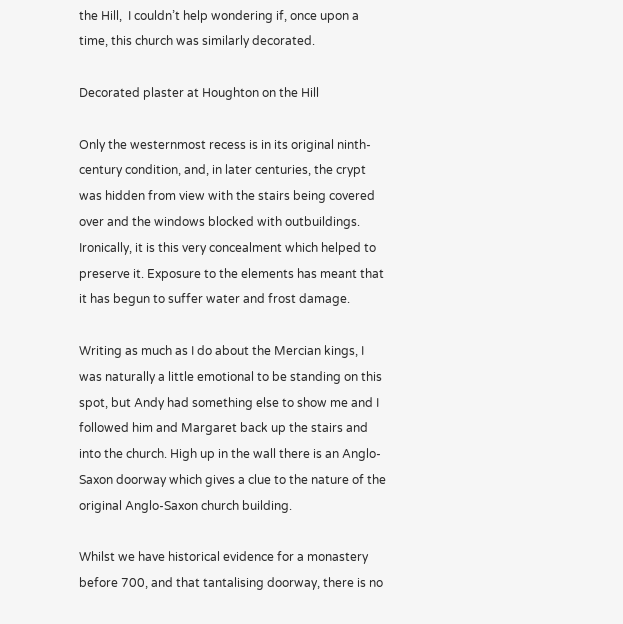the Hill,  I couldn’t help wondering if, once upon a time, this church was similarly decorated.

Decorated plaster at Houghton on the Hill

Only the westernmost recess is in its original ninth-century condition, and, in later centuries, the crypt was hidden from view with the stairs being covered over and the windows blocked with outbuildings. Ironically, it is this very concealment which helped to preserve it. Exposure to the elements has meant that it has begun to suffer water and frost damage.

Writing as much as I do about the Mercian kings, I was naturally a little emotional to be standing on this spot, but Andy had something else to show me and I followed him and Margaret back up the stairs and into the church. High up in the wall there is an Anglo-Saxon doorway which gives a clue to the nature of the original Anglo-Saxon church building.

Whilst we have historical evidence for a monastery before 700, and that tantalising doorway, there is no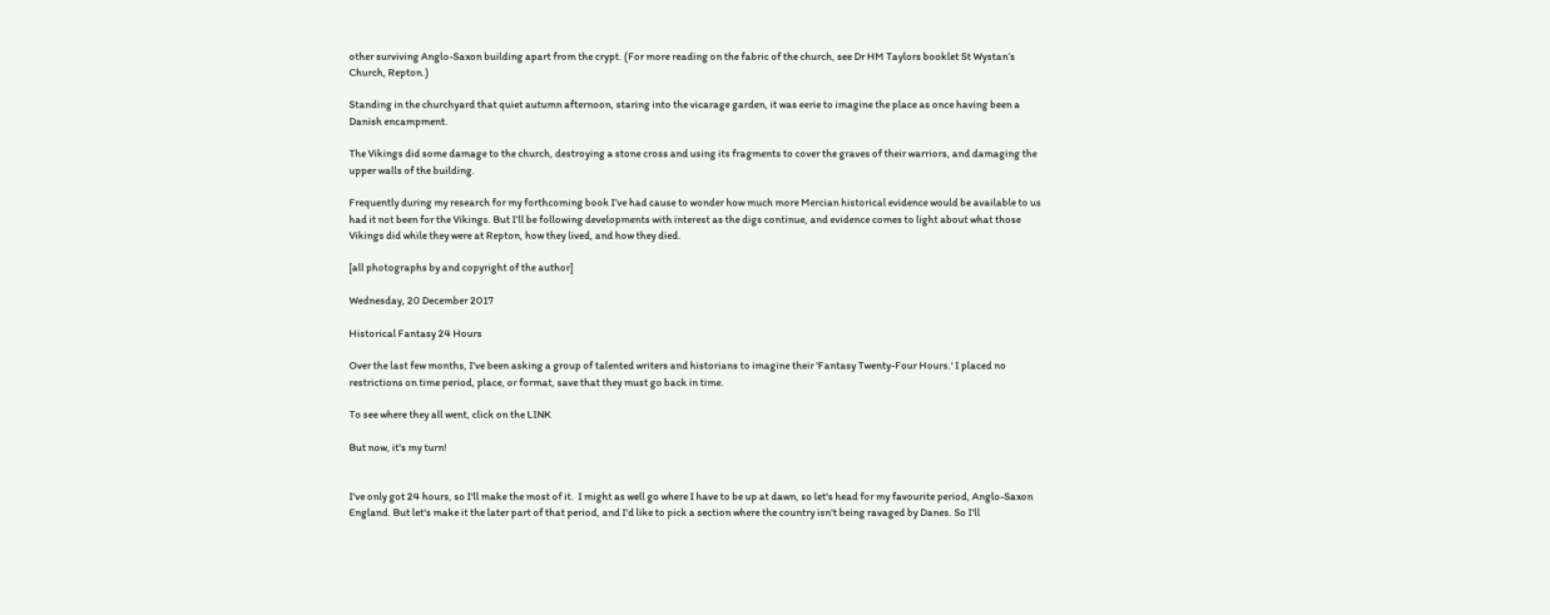other surviving Anglo-Saxon building apart from the crypt. (For more reading on the fabric of the church, see Dr HM Taylors booklet St Wystan’s Church, Repton.)

Standing in the churchyard that quiet autumn afternoon, staring into the vicarage garden, it was eerie to imagine the place as once having been a Danish encampment.

The Vikings did some damage to the church, destroying a stone cross and using its fragments to cover the graves of their warriors, and damaging the upper walls of the building.

Frequently during my research for my forthcoming book I’ve had cause to wonder how much more Mercian historical evidence would be available to us had it not been for the Vikings. But I’ll be following developments with interest as the digs continue, and evidence comes to light about what those Vikings did while they were at Repton, how they lived, and how they died.

[all photographs by and copyright of the author]

Wednesday, 20 December 2017

Historical Fantasy 24 Hours

Over the last few months, I've been asking a group of talented writers and historians to imagine their 'Fantasy Twenty-Four Hours.' I placed no restrictions on time period, place, or format, save that they must go back in time.

To see where they all went, click on the LINK

But now, it's my turn!


I've only got 24 hours, so I'll make the most of it.  I might as well go where I have to be up at dawn, so let's head for my favourite period, Anglo-Saxon England. But let's make it the later part of that period, and I'd like to pick a section where the country isn't being ravaged by Danes. So I'll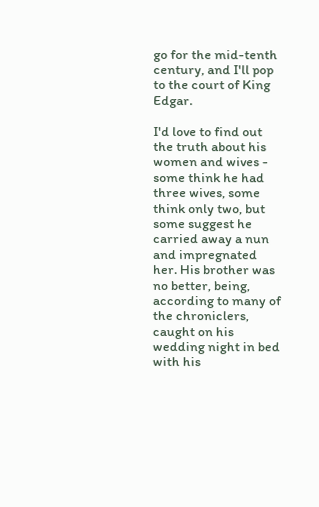go for the mid-tenth century, and I'll pop to the court of King Edgar.

I'd love to find out the truth about his women and wives - some think he had three wives, some think only two, but some suggest he carried away a nun and impregnated her. His brother was no better, being, according to many of the chroniclers, caught on his wedding night in bed with his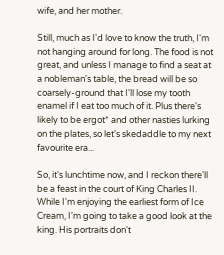wife, and her mother.

Still, much as I'd love to know the truth, I'm not hanging around for long. The food is not great, and unless I manage to find a seat at a nobleman's table, the bread will be so coarsely-ground that I'll lose my tooth enamel if I eat too much of it. Plus there's likely to be ergot* and other nasties lurking on the plates, so let's skedaddle to my next favourite era...

So, it's lunchtime now, and I reckon there'll be a feast in the court of King Charles II. While I'm enjoying the earliest form of Ice Cream, I'm going to take a good look at the king. His portraits don't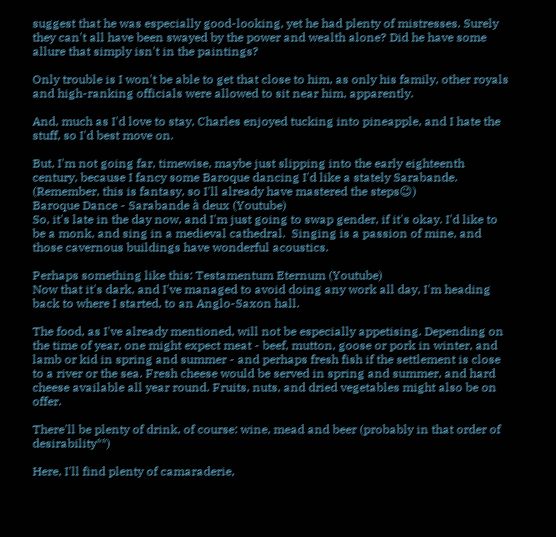suggest that he was especially good-looking, yet he had plenty of mistresses. Surely they can't all have been swayed by the power and wealth alone? Did he have some allure that simply isn't in the paintings?

Only trouble is I won't be able to get that close to him, as only his family, other royals and high-ranking officials were allowed to sit near him, apparently.

And, much as I'd love to stay, Charles enjoyed tucking into pineapple, and I hate the stuff, so I'd best move on.

But, I'm not going far, timewise, maybe just slipping into the early eighteenth century, because I fancy some Baroque dancing I'd like a stately Sarabande. (Remember, this is fantasy, so I'll already have mastered the steps😉)
Baroque Dance - Sarabande à deux (Youtube)
So, it's late in the day now, and I'm just going to swap gender, if it's okay. I'd like to be a monk, and sing in a medieval cathedral.  Singing is a passion of mine, and those cavernous buildings have wonderful acoustics.

Perhaps something like this: Testamentum Eternum (Youtube)
Now that it's dark, and I've managed to avoid doing any work all day, I'm heading back to where I started, to an Anglo-Saxon hall.

The food, as I've already mentioned, will not be especially appetising. Depending on the time of year, one might expect meat - beef, mutton, goose or pork in winter, and lamb or kid in spring and summer - and perhaps fresh fish if the settlement is close to a river or the sea. Fresh cheese would be served in spring and summer, and hard cheese available all year round. Fruits, nuts, and dried vegetables might also be on offer.

There'll be plenty of drink, of course: wine, mead and beer (probably in that order of desirability**)

Here, I'll find plenty of camaraderie,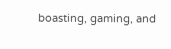boasting, gaming, and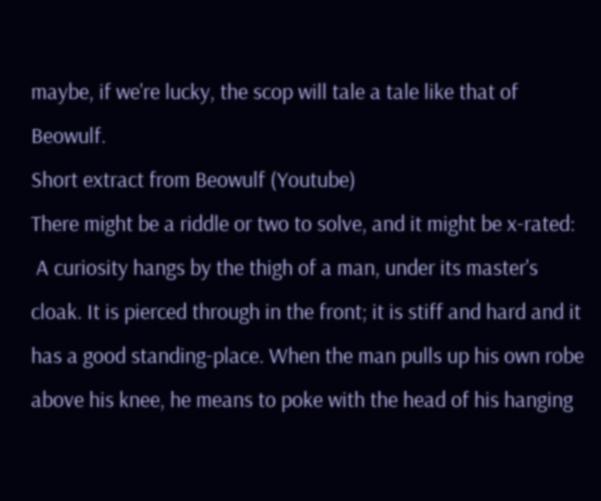maybe, if we're lucky, the scop will tale a tale like that of Beowulf.
Short extract from Beowulf (Youtube)
There might be a riddle or two to solve, and it might be x-rated:
 A curiosity hangs by the thigh of a man, under its master's cloak. It is pierced through in the front; it is stiff and hard and it has a good standing-place. When the man pulls up his own robe above his knee, he means to poke with the head of his hanging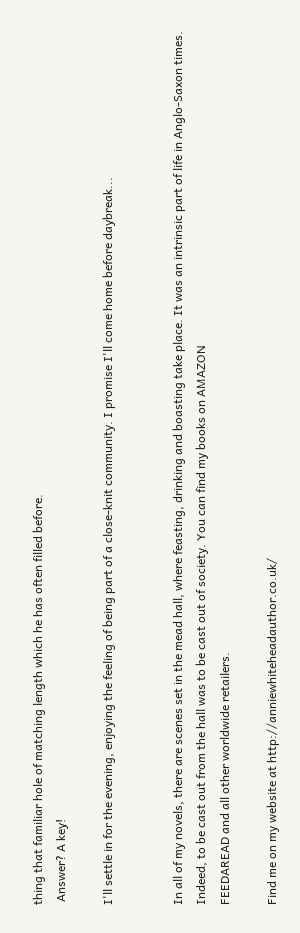thing that familiar hole of matching length which he has often filled before.
 Answer? A key!

I'll settle in for the evening, enjoying the feeling of being part of a close-knit community. I promise I'll come home before daybreak...


In all of my novels, there are scenes set in the mead hall, where feasting, drinking and boasting take place. It was an intrinsic part of life in Anglo-Saxon times. Indeed, to be cast out from the hall was to be cast out of society. You can find my books on AMAZON
FEEDAREAD and all other worldwide retailers.

Find me on my website at http://anniewhiteheadauthor.co.uk/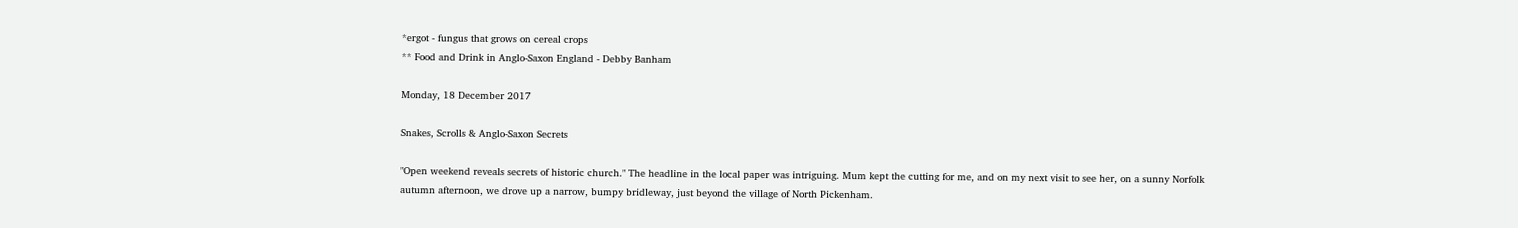*ergot - fungus that grows on cereal crops
** Food and Drink in Anglo-Saxon England - Debby Banham

Monday, 18 December 2017

Snakes, Scrolls & Anglo-Saxon Secrets

"Open weekend reveals secrets of historic church." The headline in the local paper was intriguing. Mum kept the cutting for me, and on my next visit to see her, on a sunny Norfolk autumn afternoon, we drove up a narrow, bumpy bridleway, just beyond the village of North Pickenham.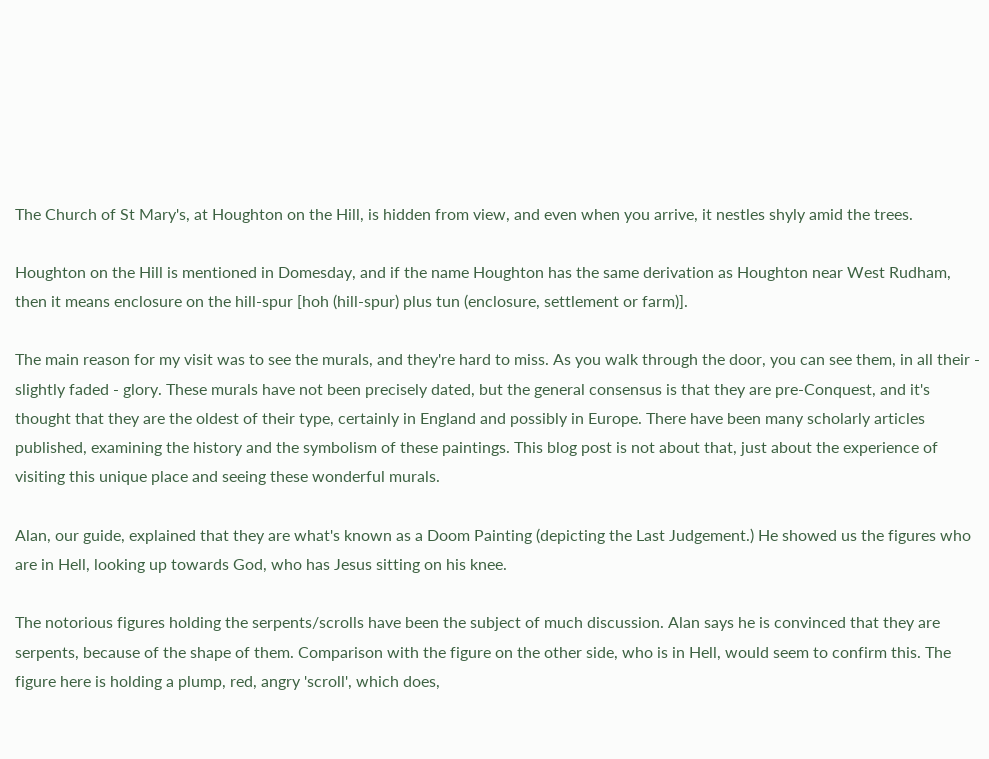The Church of St Mary's, at Houghton on the Hill, is hidden from view, and even when you arrive, it nestles shyly amid the trees.

Houghton on the Hill is mentioned in Domesday, and if the name Houghton has the same derivation as Houghton near West Rudham, then it means enclosure on the hill-spur [hoh (hill-spur) plus tun (enclosure, settlement or farm)].

The main reason for my visit was to see the murals, and they're hard to miss. As you walk through the door, you can see them, in all their - slightly faded - glory. These murals have not been precisely dated, but the general consensus is that they are pre-Conquest, and it's thought that they are the oldest of their type, certainly in England and possibly in Europe. There have been many scholarly articles published, examining the history and the symbolism of these paintings. This blog post is not about that, just about the experience of visiting this unique place and seeing these wonderful murals.

Alan, our guide, explained that they are what's known as a Doom Painting (depicting the Last Judgement.) He showed us the figures who are in Hell, looking up towards God, who has Jesus sitting on his knee.

The notorious figures holding the serpents/scrolls have been the subject of much discussion. Alan says he is convinced that they are serpents, because of the shape of them. Comparison with the figure on the other side, who is in Hell, would seem to confirm this. The figure here is holding a plump, red, angry 'scroll', which does,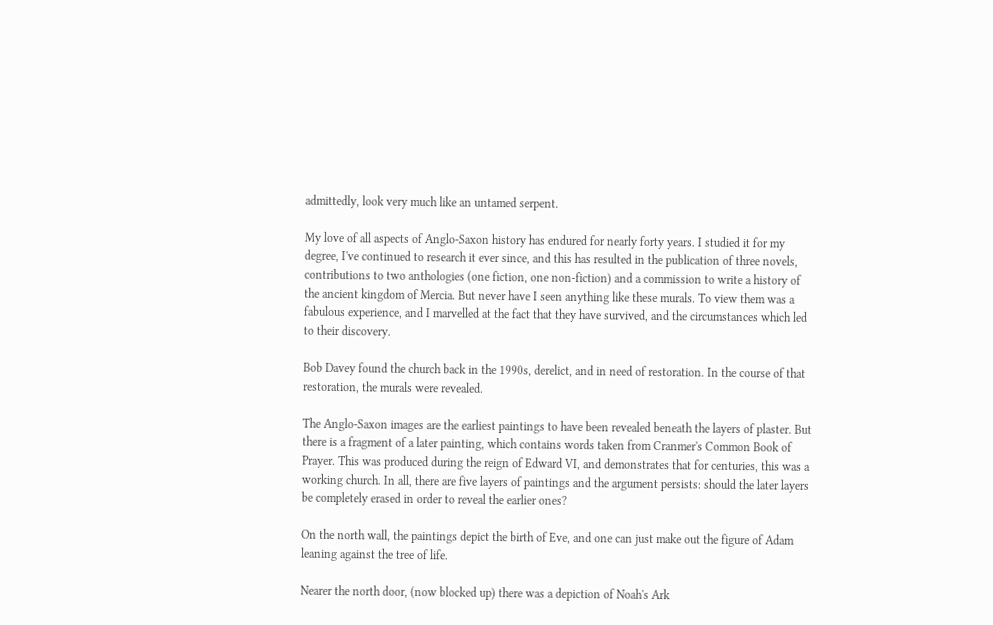admittedly, look very much like an untamed serpent.

My love of all aspects of Anglo-Saxon history has endured for nearly forty years. I studied it for my degree, I've continued to research it ever since, and this has resulted in the publication of three novels, contributions to two anthologies (one fiction, one non-fiction) and a commission to write a history of the ancient kingdom of Mercia. But never have I seen anything like these murals. To view them was a fabulous experience, and I marvelled at the fact that they have survived, and the circumstances which led to their discovery.

Bob Davey found the church back in the 1990s, derelict, and in need of restoration. In the course of that restoration, the murals were revealed.

The Anglo-Saxon images are the earliest paintings to have been revealed beneath the layers of plaster. But there is a fragment of a later painting, which contains words taken from Cranmer's Common Book of Prayer. This was produced during the reign of Edward VI, and demonstrates that for centuries, this was a working church. In all, there are five layers of paintings and the argument persists: should the later layers be completely erased in order to reveal the earlier ones?

On the north wall, the paintings depict the birth of Eve, and one can just make out the figure of Adam leaning against the tree of life.

Nearer the north door, (now blocked up) there was a depiction of Noah's Ark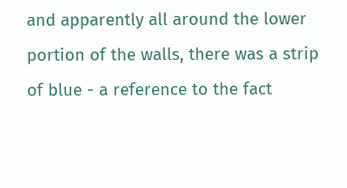and apparently all around the lower portion of the walls, there was a strip of blue - a reference to the fact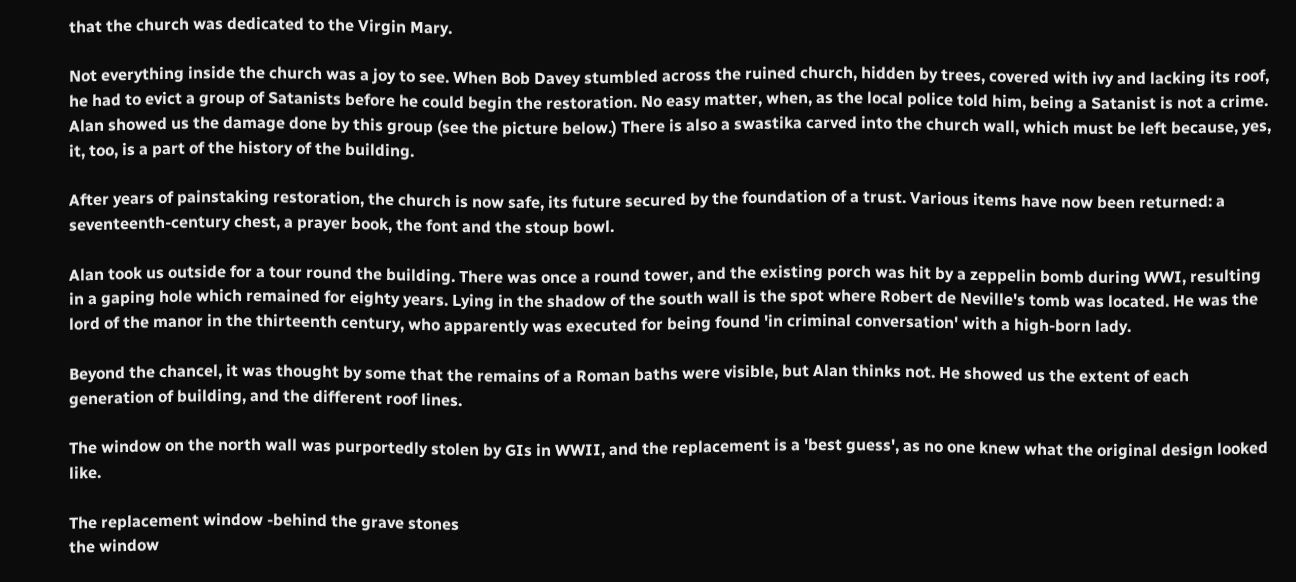that the church was dedicated to the Virgin Mary.

Not everything inside the church was a joy to see. When Bob Davey stumbled across the ruined church, hidden by trees, covered with ivy and lacking its roof, he had to evict a group of Satanists before he could begin the restoration. No easy matter, when, as the local police told him, being a Satanist is not a crime. Alan showed us the damage done by this group (see the picture below.) There is also a swastika carved into the church wall, which must be left because, yes, it, too, is a part of the history of the building.

After years of painstaking restoration, the church is now safe, its future secured by the foundation of a trust. Various items have now been returned: a seventeenth-century chest, a prayer book, the font and the stoup bowl.

Alan took us outside for a tour round the building. There was once a round tower, and the existing porch was hit by a zeppelin bomb during WWI, resulting in a gaping hole which remained for eighty years. Lying in the shadow of the south wall is the spot where Robert de Neville's tomb was located. He was the lord of the manor in the thirteenth century, who apparently was executed for being found 'in criminal conversation' with a high-born lady.

Beyond the chancel, it was thought by some that the remains of a Roman baths were visible, but Alan thinks not. He showed us the extent of each generation of building, and the different roof lines.

The window on the north wall was purportedly stolen by GIs in WWII, and the replacement is a 'best guess', as no one knew what the original design looked like.

The replacement window -behind the grave stones
the window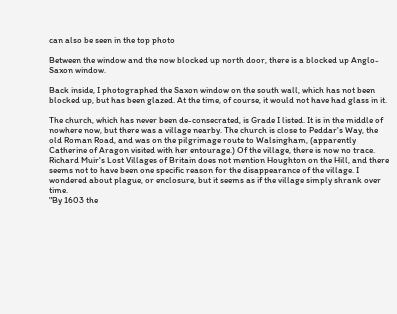can also be seen in the top photo

Between the window and the now blocked up north door, there is a blocked up Anglo-Saxon window.

Back inside, I photographed the Saxon window on the south wall, which has not been blocked up, but has been glazed. At the time, of course, it would not have had glass in it.

The church, which has never been de-consecrated, is Grade I listed. It is in the middle of nowhere now, but there was a village nearby. The church is close to Peddar's Way, the old Roman Road, and was on the pilgrimage route to Walsingham, (apparently Catherine of Aragon visited with her entourage.) Of the village, there is now no trace. Richard Muir's Lost Villages of Britain does not mention Houghton on the Hill, and there seems not to have been one specific reason for the disappearance of the village. I wondered about plague, or enclosure, but it seems as if the village simply shrank over time.
"By 1603 the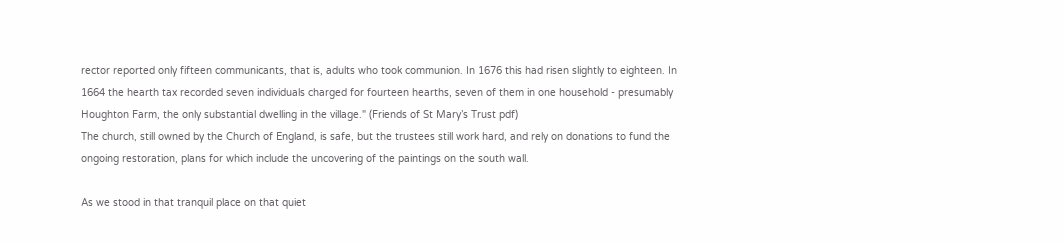rector reported only fifteen communicants, that is, adults who took communion. In 1676 this had risen slightly to eighteen. In 1664 the hearth tax recorded seven individuals charged for fourteen hearths, seven of them in one household - presumably Houghton Farm, the only substantial dwelling in the village." (Friends of St Mary’s Trust pdf)
The church, still owned by the Church of England, is safe, but the trustees still work hard, and rely on donations to fund the ongoing restoration, plans for which include the uncovering of the paintings on the south wall.

As we stood in that tranquil place on that quiet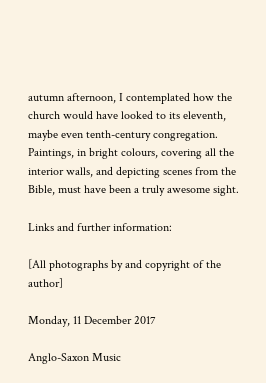autumn afternoon, I contemplated how the church would have looked to its eleventh, maybe even tenth-century congregation. Paintings, in bright colours, covering all the interior walls, and depicting scenes from the Bible, must have been a truly awesome sight.

Links and further information:

[All photographs by and copyright of the author]

Monday, 11 December 2017

Anglo-Saxon Music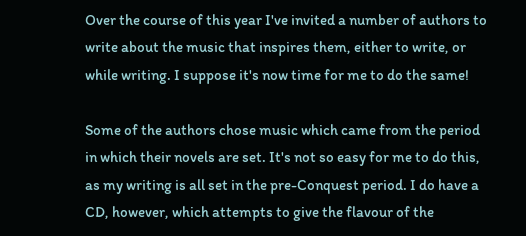Over the course of this year I've invited a number of authors to write about the music that inspires them, either to write, or while writing. I suppose it's now time for me to do the same!

Some of the authors chose music which came from the period in which their novels are set. It's not so easy for me to do this, as my writing is all set in the pre-Conquest period. I do have a CD, however, which attempts to give the flavour of the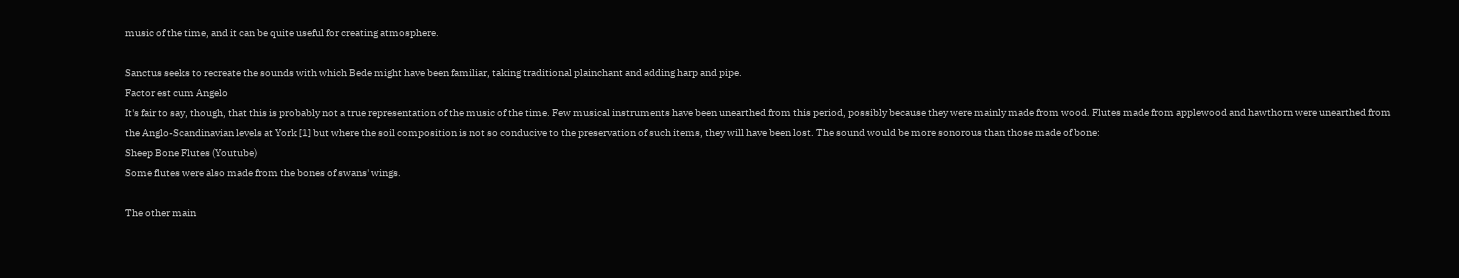music of the time, and it can be quite useful for creating atmosphere.

Sanctus seeks to recreate the sounds with which Bede might have been familiar, taking traditional plainchant and adding harp and pipe.
Factor est cum Angelo
It's fair to say, though, that this is probably not a true representation of the music of the time. Few musical instruments have been unearthed from this period, possibly because they were mainly made from wood. Flutes made from applewood and hawthorn were unearthed from the Anglo-Scandinavian levels at York [1] but where the soil composition is not so conducive to the preservation of such items, they will have been lost. The sound would be more sonorous than those made of bone:
Sheep Bone Flutes (Youtube)
Some flutes were also made from the bones of swans' wings.

The other main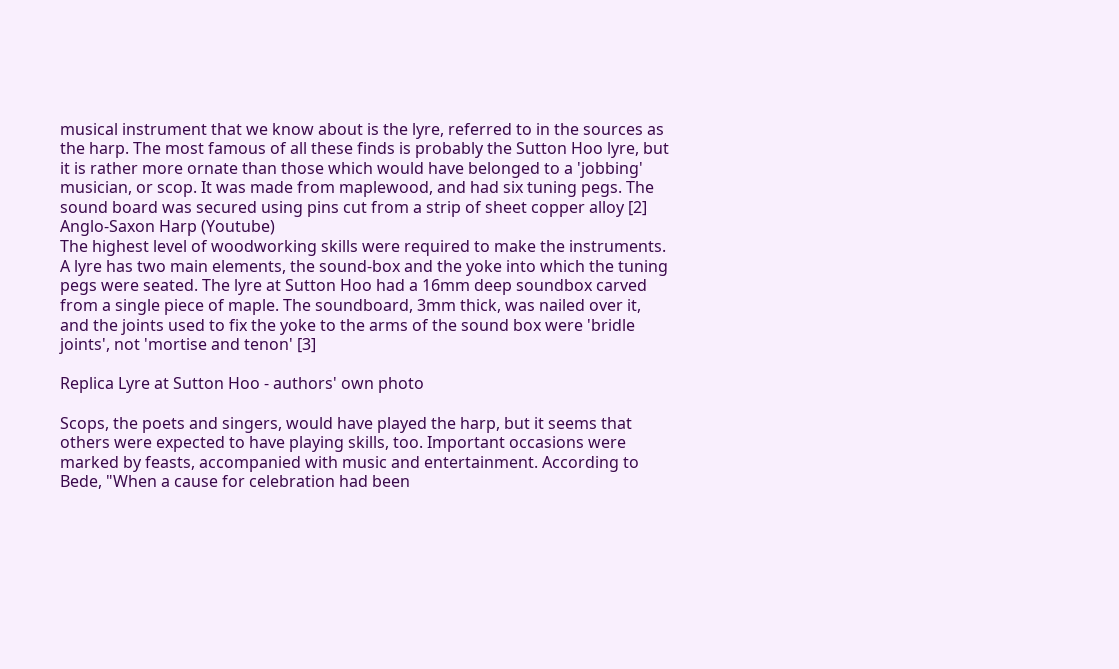musical instrument that we know about is the lyre, referred to in the sources as the harp. The most famous of all these finds is probably the Sutton Hoo lyre, but it is rather more ornate than those which would have belonged to a 'jobbing' musician, or scop. It was made from maplewood, and had six tuning pegs. The sound board was secured using pins cut from a strip of sheet copper alloy [2]
Anglo-Saxon Harp (Youtube)
The highest level of woodworking skills were required to make the instruments. A lyre has two main elements, the sound-box and the yoke into which the tuning pegs were seated. The lyre at Sutton Hoo had a 16mm deep soundbox carved from a single piece of maple. The soundboard, 3mm thick, was nailed over it, and the joints used to fix the yoke to the arms of the sound box were 'bridle joints', not 'mortise and tenon' [3]

Replica Lyre at Sutton Hoo - authors' own photo

Scops, the poets and singers, would have played the harp, but it seems that others were expected to have playing skills, too. Important occasions were marked by feasts, accompanied with music and entertainment. According to Bede, "When a cause for celebration had been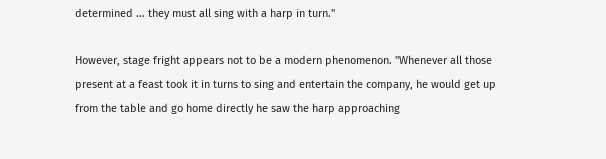determined ... they must all sing with a harp in turn."

However, stage fright appears not to be a modern phenomenon. "Whenever all those present at a feast took it in turns to sing and entertain the company, he would get up from the table and go home directly he saw the harp approaching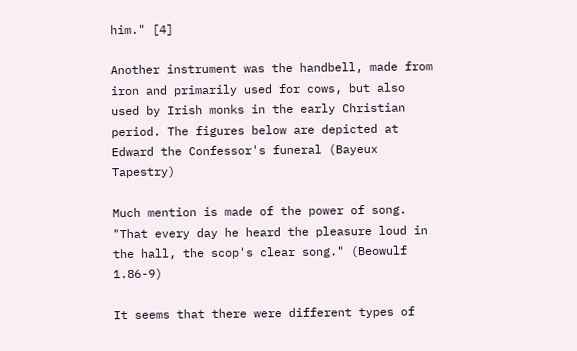him." [4]

Another instrument was the handbell, made from iron and primarily used for cows, but also used by Irish monks in the early Christian period. The figures below are depicted at Edward the Confessor's funeral (Bayeux Tapestry)

Much mention is made of the power of song. "That every day he heard the pleasure loud in the hall, the scop's clear song." (Beowulf 1.86-9)

It seems that there were different types of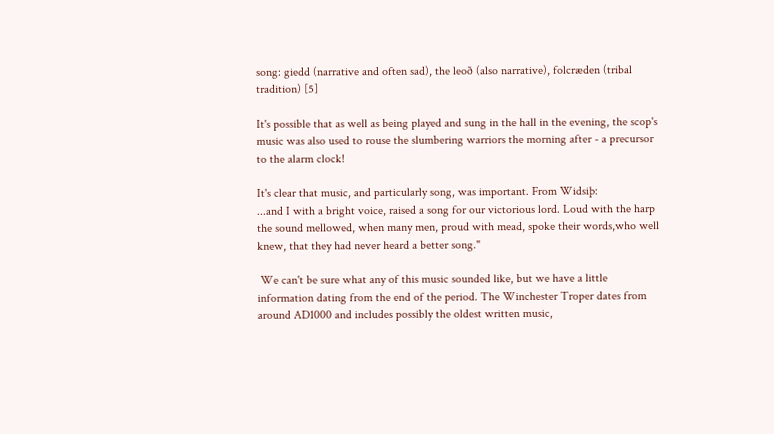song: giedd (narrative and often sad), the leoð (also narrative), folcræden (tribal tradition) [5]

It's possible that as well as being played and sung in the hall in the evening, the scop's music was also used to rouse the slumbering warriors the morning after - a precursor to the alarm clock!

It's clear that music, and particularly song, was important. From Widsiþ:
...and I with a bright voice, raised a song for our victorious lord. Loud with the harp the sound mellowed, when many men, proud with mead, spoke their words,who well knew, that they had never heard a better song."

 We can't be sure what any of this music sounded like, but we have a little information dating from the end of the period. The Winchester Troper dates from around AD1000 and includes possibly the oldest written music,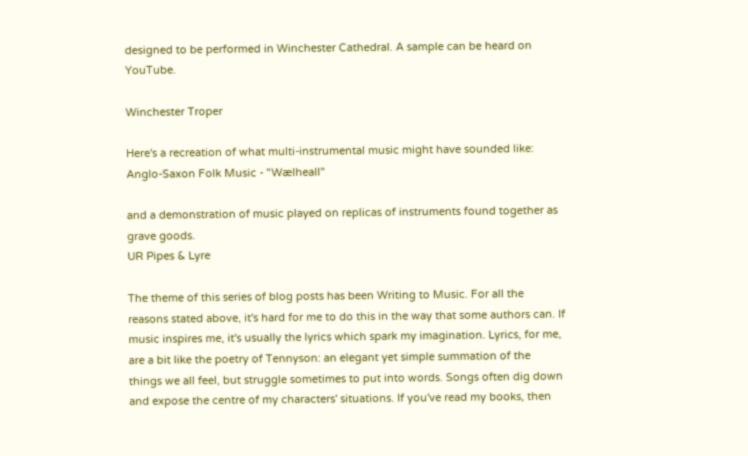designed to be performed in Winchester Cathedral. A sample can be heard on YouTube.

Winchester Troper

Here's a recreation of what multi-instrumental music might have sounded like:
Anglo-Saxon Folk Music - "Wælheall"

and a demonstration of music played on replicas of instruments found together as grave goods.
UR Pipes & Lyre

The theme of this series of blog posts has been Writing to Music. For all the reasons stated above, it's hard for me to do this in the way that some authors can. If music inspires me, it's usually the lyrics which spark my imagination. Lyrics, for me, are a bit like the poetry of Tennyson: an elegant yet simple summation of the things we all feel, but struggle sometimes to put into words. Songs often dig down and expose the centre of my characters' situations. If you've read my books, then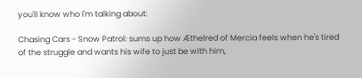you'll know who I'm talking about:

Chasing Cars - Snow Patrol: sums up how Æthelred of Mercia feels when he's tired of the struggle and wants his wife to just be with him,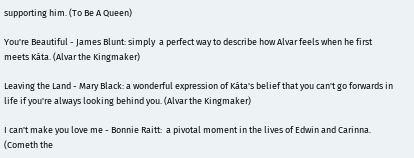supporting him. (To Be A Queen)

You're Beautiful - James Blunt: simply  a perfect way to describe how Alvar feels when he first meets Káta. (Alvar the Kingmaker)

Leaving the Land - Mary Black: a wonderful expression of Káta's belief that you can't go forwards in life if you're always looking behind you. (Alvar the Kingmaker)

I can't make you love me - Bonnie Raitt:  a pivotal moment in the lives of Edwin and Carinna. (Cometh the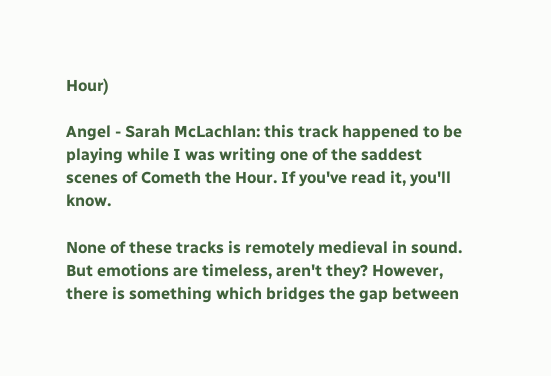Hour)

Angel - Sarah McLachlan: this track happened to be playing while I was writing one of the saddest scenes of Cometh the Hour. If you've read it, you'll know.

None of these tracks is remotely medieval in sound. But emotions are timeless, aren't they? However, there is something which bridges the gap between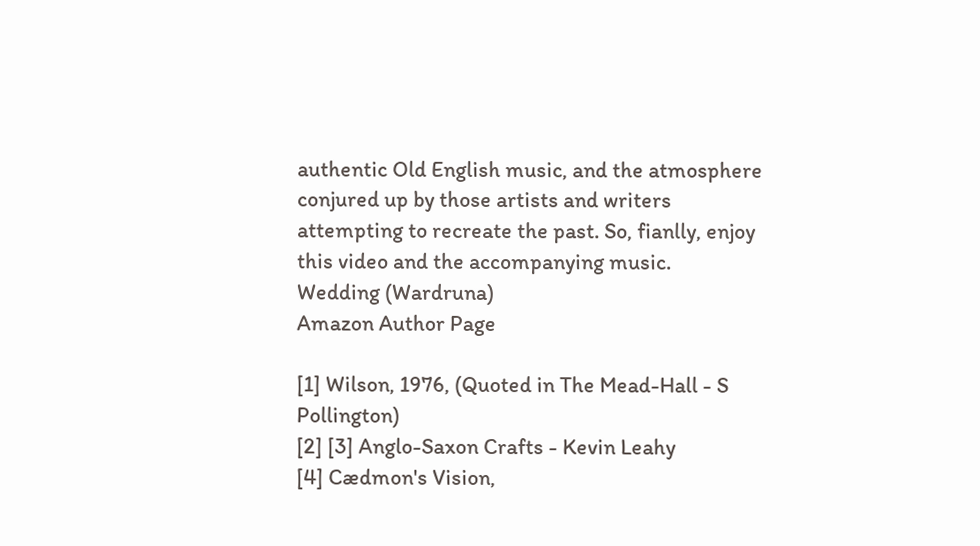authentic Old English music, and the atmosphere conjured up by those artists and writers attempting to recreate the past. So, fianlly, enjoy this video and the accompanying music.
Wedding (Wardruna)
Amazon Author Page

[1] Wilson, 1976, (Quoted in The Mead-Hall - S Pollington)
[2] [3] Anglo-Saxon Crafts - Kevin Leahy
[4] Cædmon's Vision,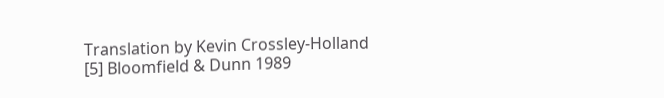Translation by Kevin Crossley-Holland
[5] Bloomfield & Dunn 1989